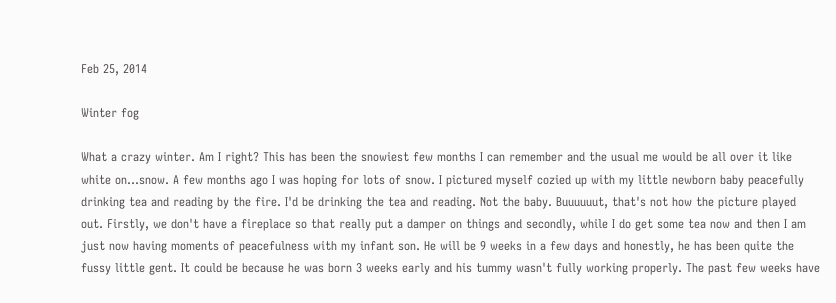Feb 25, 2014

Winter fog

What a crazy winter. Am I right? This has been the snowiest few months I can remember and the usual me would be all over it like white on...snow. A few months ago I was hoping for lots of snow. I pictured myself cozied up with my little newborn baby peacefully drinking tea and reading by the fire. I'd be drinking the tea and reading. Not the baby. Buuuuuut, that's not how the picture played out. Firstly, we don't have a fireplace so that really put a damper on things and secondly, while I do get some tea now and then I am just now having moments of peacefulness with my infant son. He will be 9 weeks in a few days and honestly, he has been quite the fussy little gent. It could be because he was born 3 weeks early and his tummy wasn't fully working properly. The past few weeks have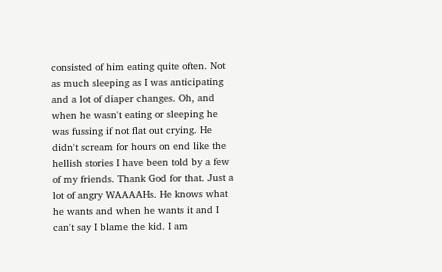consisted of him eating quite often. Not as much sleeping as I was anticipating and a lot of diaper changes. Oh, and when he wasn't eating or sleeping he was fussing if not flat out crying. He didn't scream for hours on end like the hellish stories I have been told by a few of my friends. Thank God for that. Just a lot of angry WAAAAHs. He knows what he wants and when he wants it and I can't say I blame the kid. I am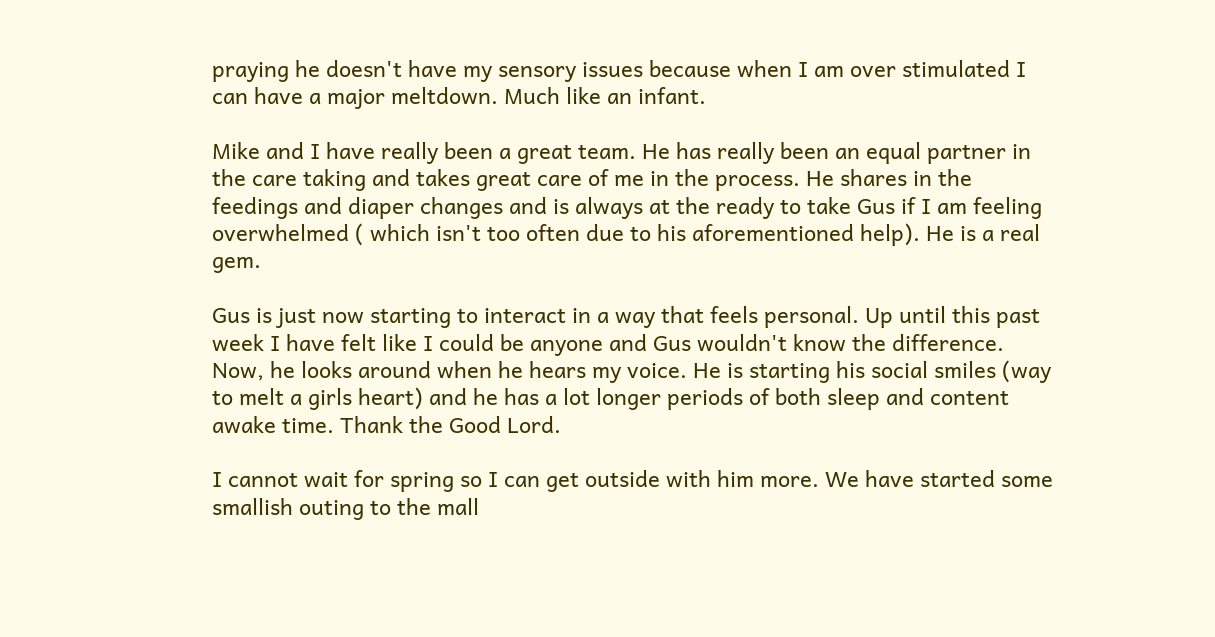praying he doesn't have my sensory issues because when I am over stimulated I can have a major meltdown. Much like an infant.

Mike and I have really been a great team. He has really been an equal partner in the care taking and takes great care of me in the process. He shares in the feedings and diaper changes and is always at the ready to take Gus if I am feeling overwhelmed ( which isn't too often due to his aforementioned help). He is a real gem.

Gus is just now starting to interact in a way that feels personal. Up until this past week I have felt like I could be anyone and Gus wouldn't know the difference. Now, he looks around when he hears my voice. He is starting his social smiles (way to melt a girls heart) and he has a lot longer periods of both sleep and content awake time. Thank the Good Lord.

I cannot wait for spring so I can get outside with him more. We have started some smallish outing to the mall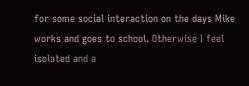for some social interaction on the days Mike works and goes to school. Otherwise I feel isolated and a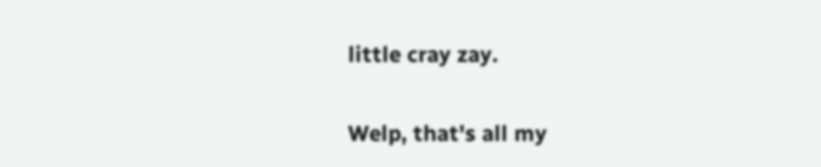little cray zay.

Welp, that's all my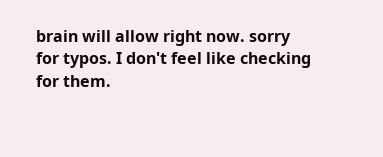brain will allow right now. sorry for typos. I don't feel like checking for them.